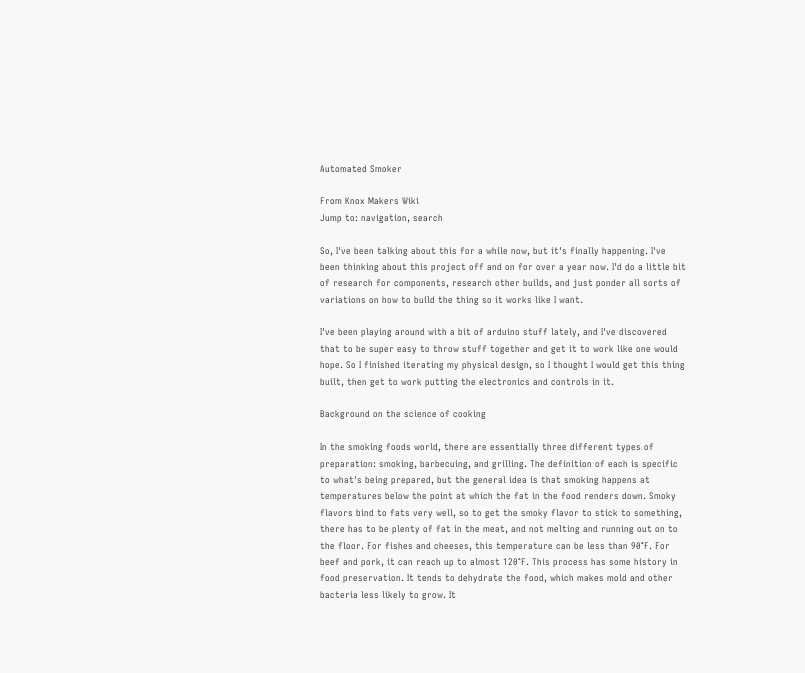Automated Smoker

From Knox Makers Wiki
Jump to: navigation, search

So, I've been talking about this for a while now, but it's finally happening. I've been thinking about this project off and on for over a year now. I'd do a little bit of research for components, research other builds, and just ponder all sorts of variations on how to build the thing so it works like I want.

I've been playing around with a bit of arduino stuff lately, and I've discovered that to be super easy to throw stuff together and get it to work like one would hope. So I finished iterating my physical design, so I thought I would get this thing built, then get to work putting the electronics and controls in it.

Background on the science of cooking

In the smoking foods world, there are essentially three different types of preparation: smoking, barbecuing, and grilling. The definition of each is specific to what's being prepared, but the general idea is that smoking happens at temperatures below the point at which the fat in the food renders down. Smoky flavors bind to fats very well, so to get the smoky flavor to stick to something, there has to be plenty of fat in the meat, and not melting and running out on to the floor. For fishes and cheeses, this temperature can be less than 90°F. For beef and pork, it can reach up to almost 120°F. This process has some history in food preservation. It tends to dehydrate the food, which makes mold and other bacteria less likely to grow. It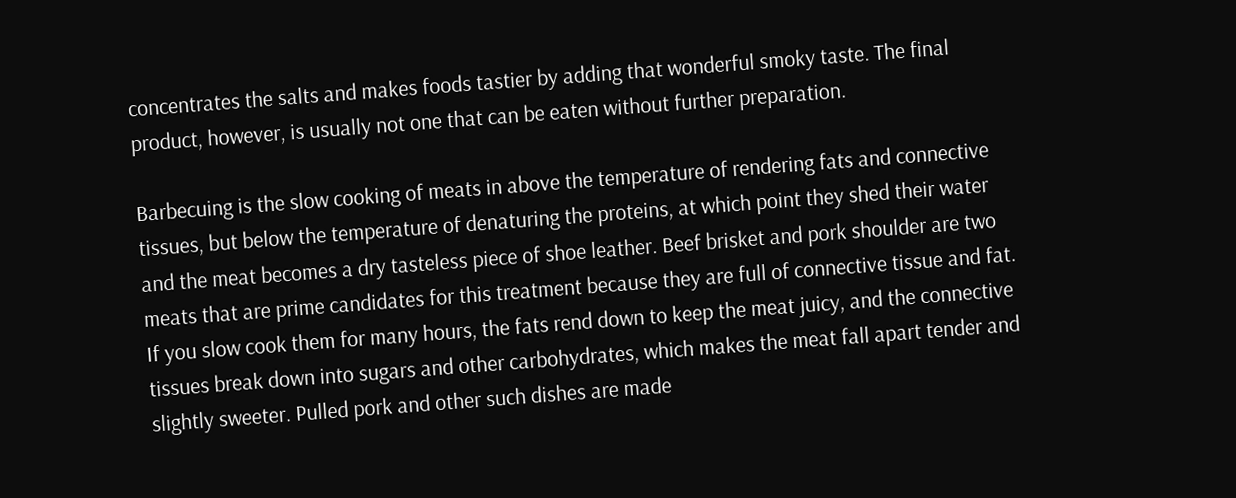concentrates the salts and makes foods tastier by adding that wonderful smoky taste. The final product, however, is usually not one that can be eaten without further preparation.

Barbecuing is the slow cooking of meats in above the temperature of rendering fats and connective tissues, but below the temperature of denaturing the proteins, at which point they shed their water and the meat becomes a dry tasteless piece of shoe leather. Beef brisket and pork shoulder are two meats that are prime candidates for this treatment because they are full of connective tissue and fat. If you slow cook them for many hours, the fats rend down to keep the meat juicy, and the connective tissues break down into sugars and other carbohydrates, which makes the meat fall apart tender and slightly sweeter. Pulled pork and other such dishes are made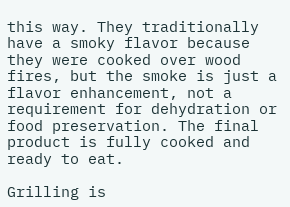this way. They traditionally have a smoky flavor because they were cooked over wood fires, but the smoke is just a flavor enhancement, not a requirement for dehydration or food preservation. The final product is fully cooked and ready to eat.

Grilling is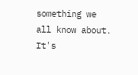something we all know about. It's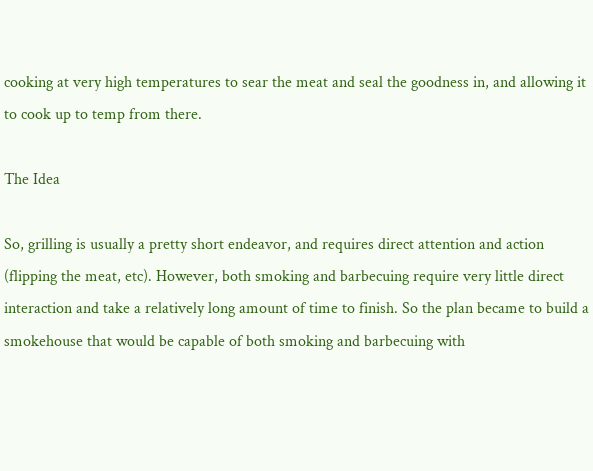cooking at very high temperatures to sear the meat and seal the goodness in, and allowing it to cook up to temp from there.

The Idea

So, grilling is usually a pretty short endeavor, and requires direct attention and action (flipping the meat, etc). However, both smoking and barbecuing require very little direct interaction and take a relatively long amount of time to finish. So the plan became to build a smokehouse that would be capable of both smoking and barbecuing with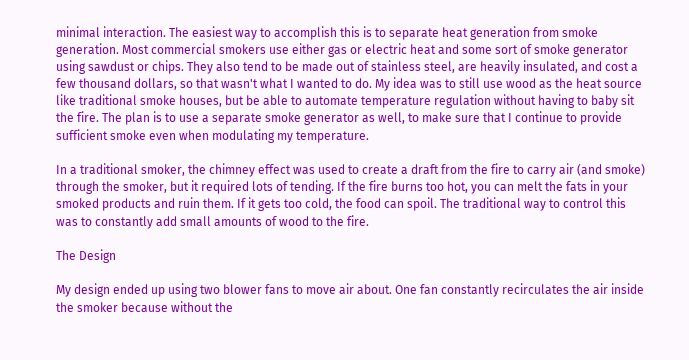minimal interaction. The easiest way to accomplish this is to separate heat generation from smoke generation. Most commercial smokers use either gas or electric heat and some sort of smoke generator using sawdust or chips. They also tend to be made out of stainless steel, are heavily insulated, and cost a few thousand dollars, so that wasn't what I wanted to do. My idea was to still use wood as the heat source like traditional smoke houses, but be able to automate temperature regulation without having to baby sit the fire. The plan is to use a separate smoke generator as well, to make sure that I continue to provide sufficient smoke even when modulating my temperature.

In a traditional smoker, the chimney effect was used to create a draft from the fire to carry air (and smoke) through the smoker, but it required lots of tending. If the fire burns too hot, you can melt the fats in your smoked products and ruin them. If it gets too cold, the food can spoil. The traditional way to control this was to constantly add small amounts of wood to the fire.

The Design

My design ended up using two blower fans to move air about. One fan constantly recirculates the air inside the smoker because without the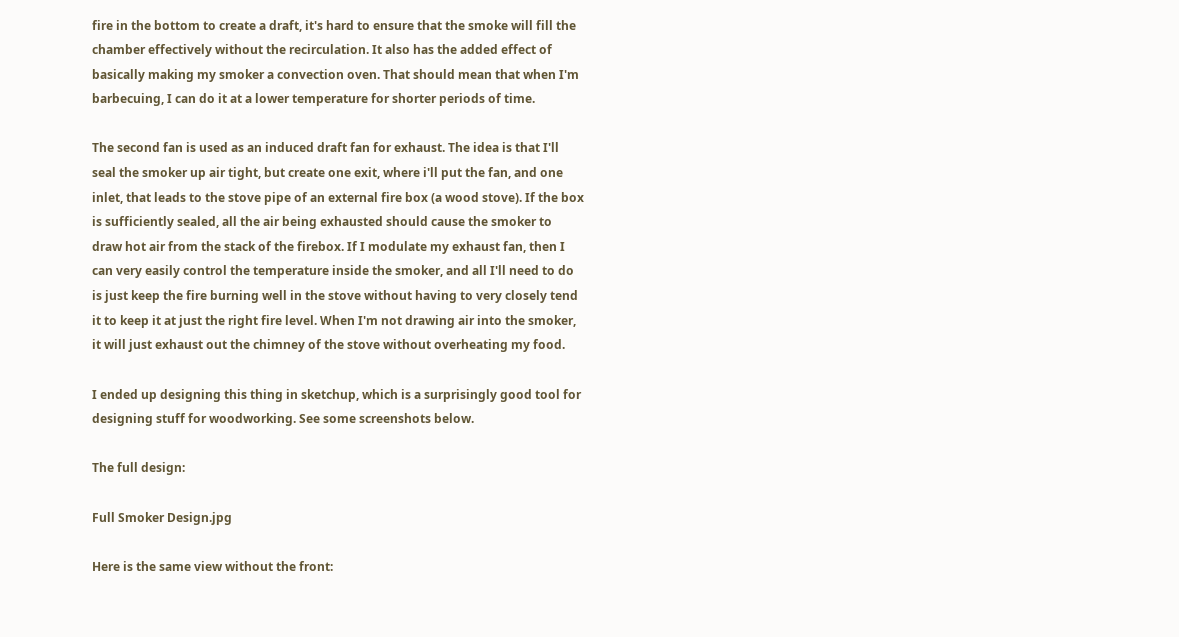fire in the bottom to create a draft, it's hard to ensure that the smoke will fill the chamber effectively without the recirculation. It also has the added effect of basically making my smoker a convection oven. That should mean that when I'm barbecuing, I can do it at a lower temperature for shorter periods of time.

The second fan is used as an induced draft fan for exhaust. The idea is that I'll seal the smoker up air tight, but create one exit, where i'll put the fan, and one inlet, that leads to the stove pipe of an external fire box (a wood stove). If the box is sufficiently sealed, all the air being exhausted should cause the smoker to draw hot air from the stack of the firebox. If I modulate my exhaust fan, then I can very easily control the temperature inside the smoker, and all I'll need to do is just keep the fire burning well in the stove without having to very closely tend it to keep it at just the right fire level. When I'm not drawing air into the smoker, it will just exhaust out the chimney of the stove without overheating my food.

I ended up designing this thing in sketchup, which is a surprisingly good tool for designing stuff for woodworking. See some screenshots below.

The full design:

Full Smoker Design.jpg

Here is the same view without the front: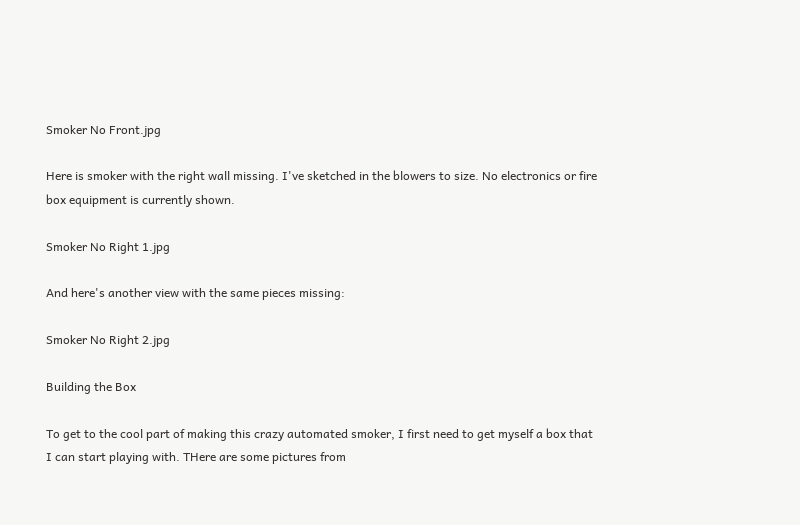Smoker No Front.jpg

Here is smoker with the right wall missing. I've sketched in the blowers to size. No electronics or fire box equipment is currently shown.

Smoker No Right 1.jpg

And here's another view with the same pieces missing:

Smoker No Right 2.jpg

Building the Box

To get to the cool part of making this crazy automated smoker, I first need to get myself a box that I can start playing with. THere are some pictures from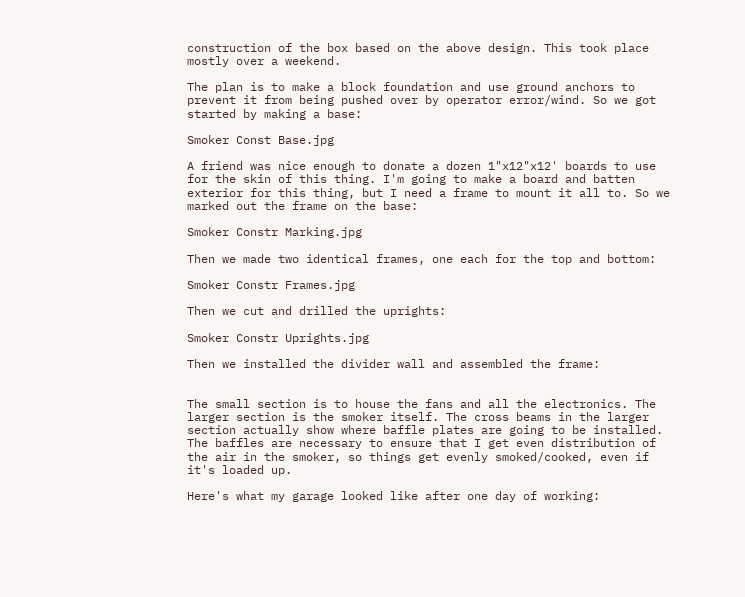construction of the box based on the above design. This took place mostly over a weekend.

The plan is to make a block foundation and use ground anchors to prevent it from being pushed over by operator error/wind. So we got started by making a base:

Smoker Const Base.jpg

A friend was nice enough to donate a dozen 1"x12"x12' boards to use for the skin of this thing. I'm going to make a board and batten exterior for this thing, but I need a frame to mount it all to. So we marked out the frame on the base:

Smoker Constr Marking.jpg

Then we made two identical frames, one each for the top and bottom:

Smoker Constr Frames.jpg

Then we cut and drilled the uprights:

Smoker Constr Uprights.jpg

Then we installed the divider wall and assembled the frame:


The small section is to house the fans and all the electronics. The larger section is the smoker itself. The cross beams in the larger section actually show where baffle plates are going to be installed. The baffles are necessary to ensure that I get even distribution of the air in the smoker, so things get evenly smoked/cooked, even if it's loaded up.

Here's what my garage looked like after one day of working: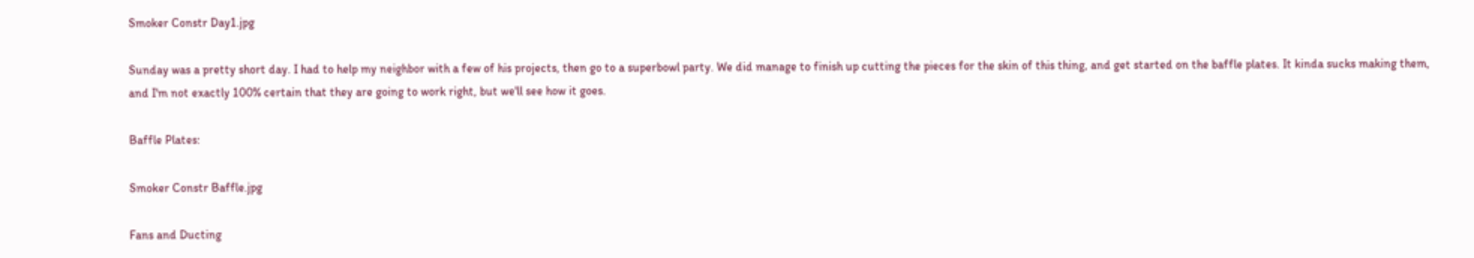Smoker Constr Day1.jpg

Sunday was a pretty short day. I had to help my neighbor with a few of his projects, then go to a superbowl party. We did manage to finish up cutting the pieces for the skin of this thing, and get started on the baffle plates. It kinda sucks making them, and I'm not exactly 100% certain that they are going to work right, but we'll see how it goes.

Baffle Plates:

Smoker Constr Baffle.jpg

Fans and Ducting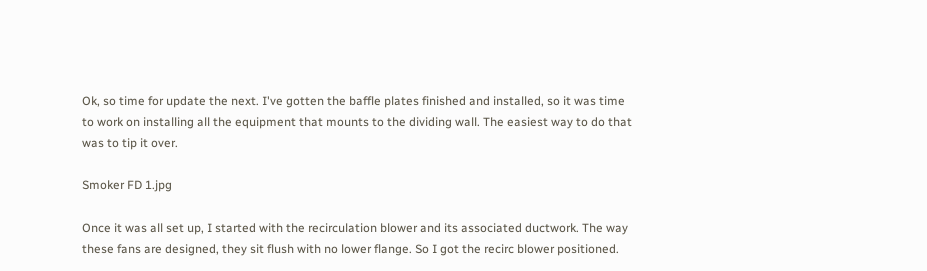Ok, so time for update the next. I've gotten the baffle plates finished and installed, so it was time to work on installing all the equipment that mounts to the dividing wall. The easiest way to do that was to tip it over.

Smoker FD 1.jpg

Once it was all set up, I started with the recirculation blower and its associated ductwork. The way these fans are designed, they sit flush with no lower flange. So I got the recirc blower positioned.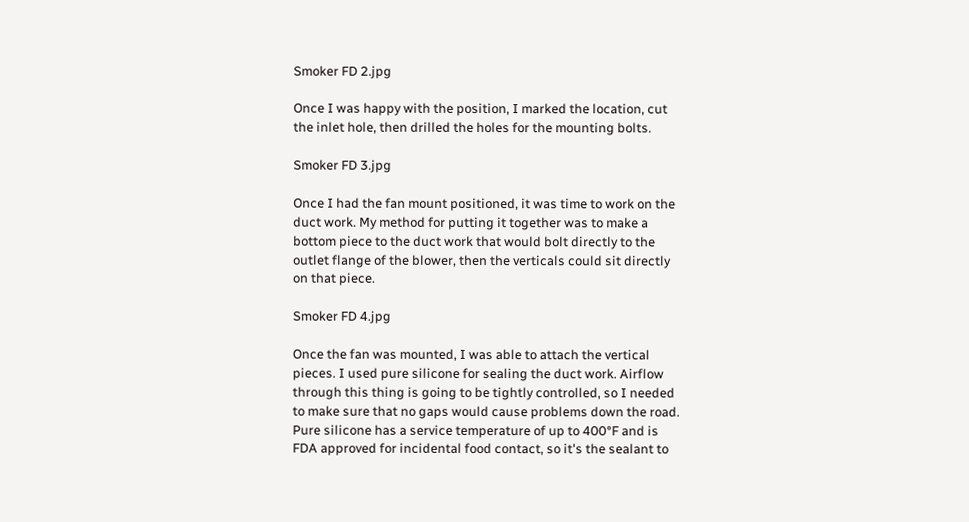Smoker FD 2.jpg

Once I was happy with the position, I marked the location, cut the inlet hole, then drilled the holes for the mounting bolts.

Smoker FD 3.jpg

Once I had the fan mount positioned, it was time to work on the duct work. My method for putting it together was to make a bottom piece to the duct work that would bolt directly to the outlet flange of the blower, then the verticals could sit directly on that piece.

Smoker FD 4.jpg

Once the fan was mounted, I was able to attach the vertical pieces. I used pure silicone for sealing the duct work. Airflow through this thing is going to be tightly controlled, so I needed to make sure that no gaps would cause problems down the road. Pure silicone has a service temperature of up to 400°F and is FDA approved for incidental food contact, so it's the sealant to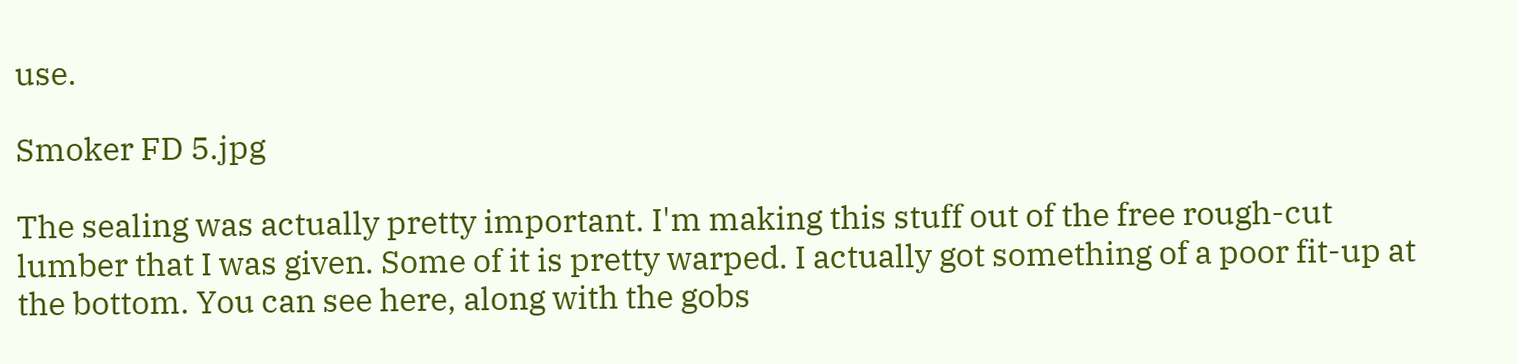use.

Smoker FD 5.jpg

The sealing was actually pretty important. I'm making this stuff out of the free rough-cut lumber that I was given. Some of it is pretty warped. I actually got something of a poor fit-up at the bottom. You can see here, along with the gobs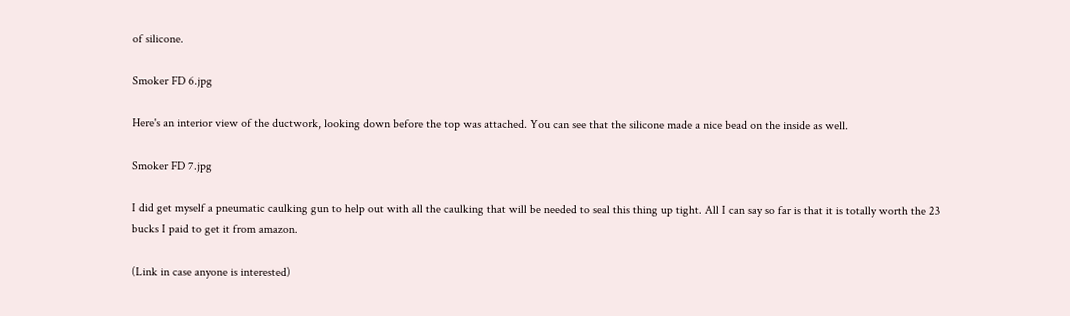of silicone.

Smoker FD 6.jpg

Here's an interior view of the ductwork, looking down before the top was attached. You can see that the silicone made a nice bead on the inside as well.

Smoker FD 7.jpg

I did get myself a pneumatic caulking gun to help out with all the caulking that will be needed to seal this thing up tight. All I can say so far is that it is totally worth the 23 bucks I paid to get it from amazon.

(Link in case anyone is interested)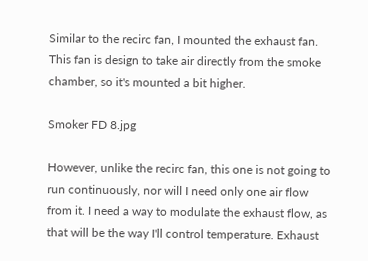Similar to the recirc fan, I mounted the exhaust fan. This fan is design to take air directly from the smoke chamber, so it's mounted a bit higher.

Smoker FD 8.jpg

However, unlike the recirc fan, this one is not going to run continuously, nor will I need only one air flow from it. I need a way to modulate the exhaust flow, as that will be the way I'll control temperature. Exhaust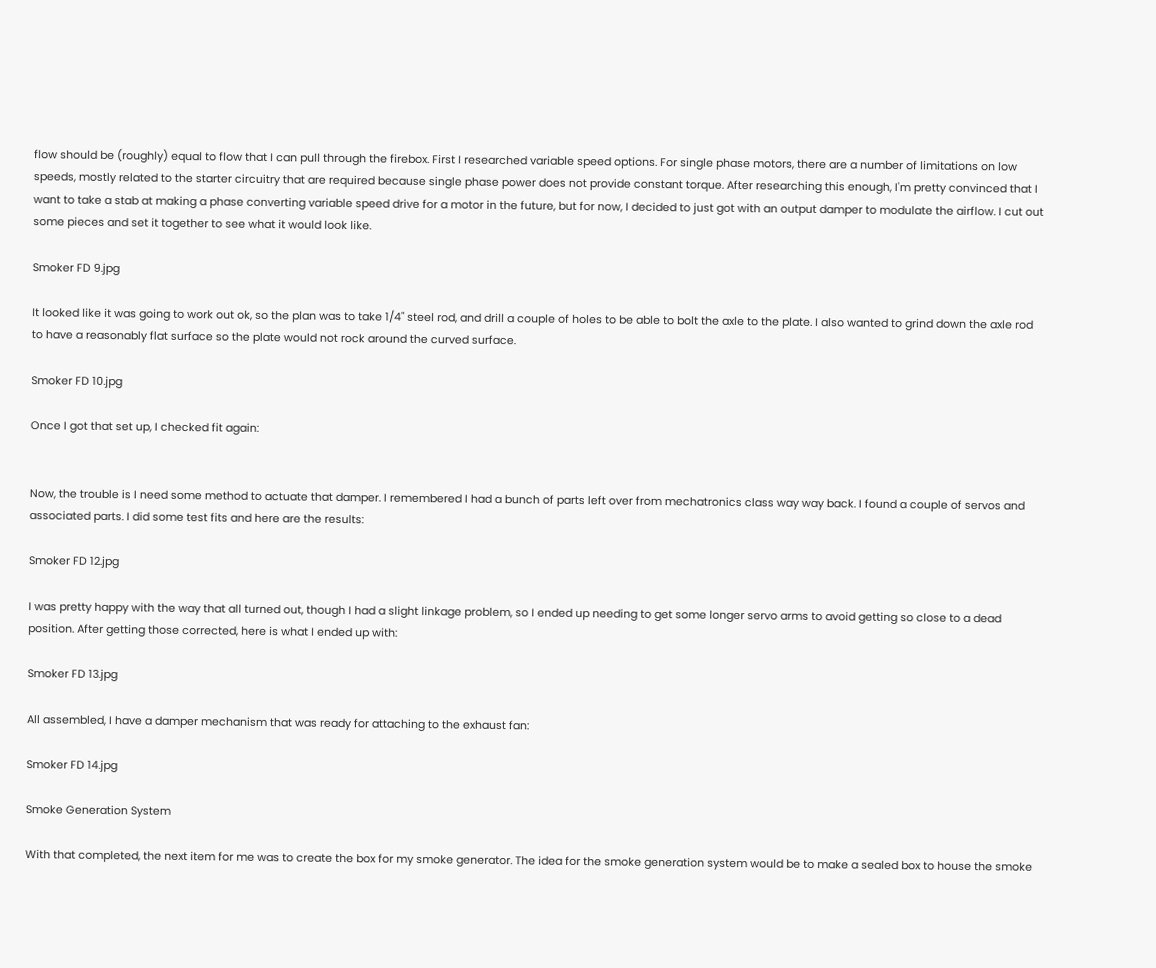flow should be (roughly) equal to flow that I can pull through the firebox. First I researched variable speed options. For single phase motors, there are a number of limitations on low speeds, mostly related to the starter circuitry that are required because single phase power does not provide constant torque. After researching this enough, I'm pretty convinced that I want to take a stab at making a phase converting variable speed drive for a motor in the future, but for now, I decided to just got with an output damper to modulate the airflow. I cut out some pieces and set it together to see what it would look like.

Smoker FD 9.jpg

It looked like it was going to work out ok, so the plan was to take 1/4" steel rod, and drill a couple of holes to be able to bolt the axle to the plate. I also wanted to grind down the axle rod to have a reasonably flat surface so the plate would not rock around the curved surface.

Smoker FD 10.jpg

Once I got that set up, I checked fit again:


Now, the trouble is I need some method to actuate that damper. I remembered I had a bunch of parts left over from mechatronics class way way back. I found a couple of servos and associated parts. I did some test fits and here are the results:

Smoker FD 12.jpg

I was pretty happy with the way that all turned out, though I had a slight linkage problem, so I ended up needing to get some longer servo arms to avoid getting so close to a dead position. After getting those corrected, here is what I ended up with:

Smoker FD 13.jpg

All assembled, I have a damper mechanism that was ready for attaching to the exhaust fan:

Smoker FD 14.jpg

Smoke Generation System

With that completed, the next item for me was to create the box for my smoke generator. The idea for the smoke generation system would be to make a sealed box to house the smoke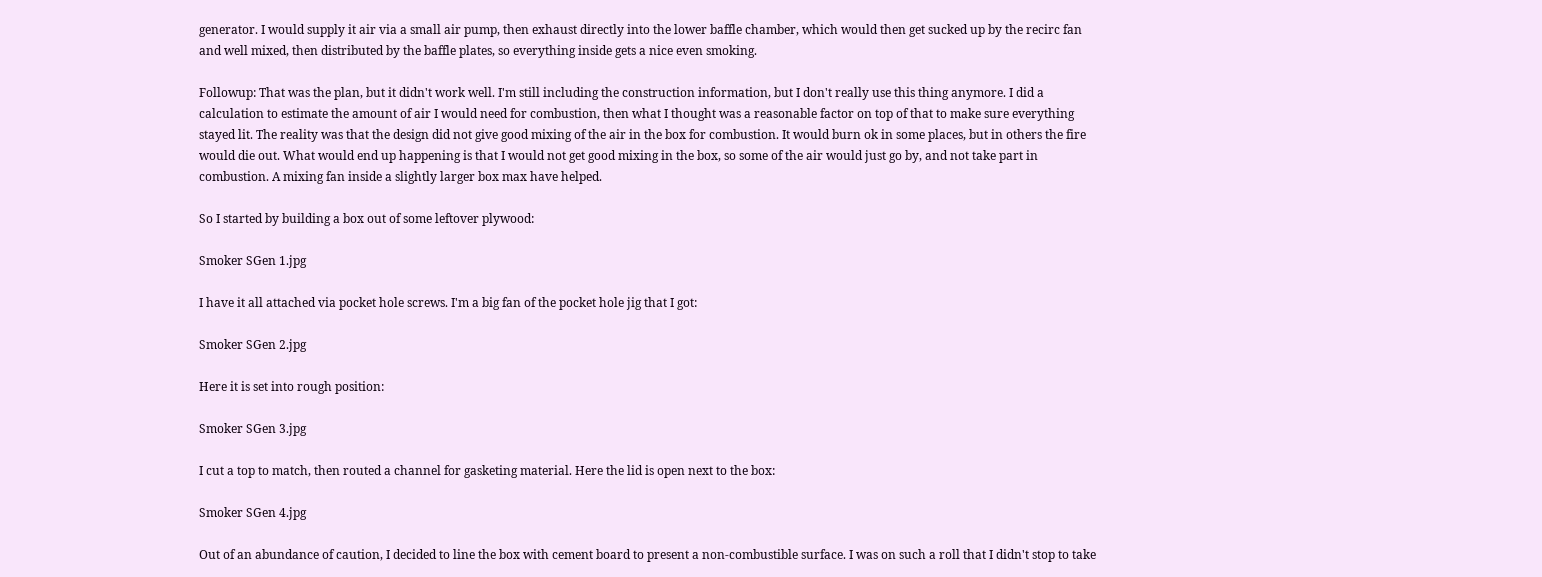generator. I would supply it air via a small air pump, then exhaust directly into the lower baffle chamber, which would then get sucked up by the recirc fan and well mixed, then distributed by the baffle plates, so everything inside gets a nice even smoking.

Followup: That was the plan, but it didn't work well. I'm still including the construction information, but I don't really use this thing anymore. I did a calculation to estimate the amount of air I would need for combustion, then what I thought was a reasonable factor on top of that to make sure everything stayed lit. The reality was that the design did not give good mixing of the air in the box for combustion. It would burn ok in some places, but in others the fire would die out. What would end up happening is that I would not get good mixing in the box, so some of the air would just go by, and not take part in combustion. A mixing fan inside a slightly larger box max have helped.

So I started by building a box out of some leftover plywood:

Smoker SGen 1.jpg

I have it all attached via pocket hole screws. I'm a big fan of the pocket hole jig that I got:

Smoker SGen 2.jpg

Here it is set into rough position:

Smoker SGen 3.jpg

I cut a top to match, then routed a channel for gasketing material. Here the lid is open next to the box:

Smoker SGen 4.jpg

Out of an abundance of caution, I decided to line the box with cement board to present a non-combustible surface. I was on such a roll that I didn't stop to take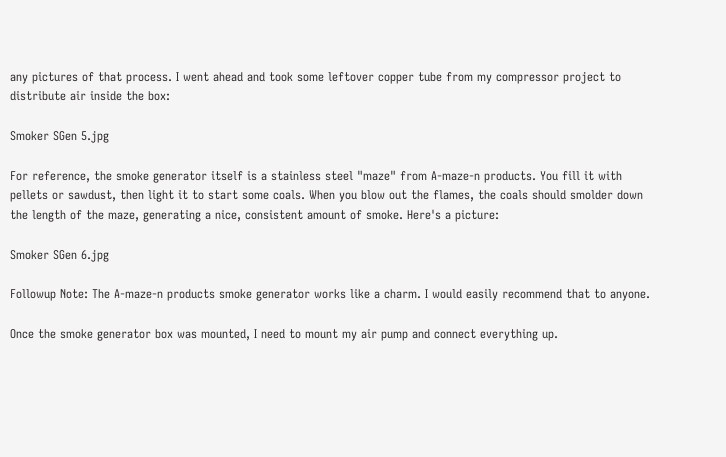any pictures of that process. I went ahead and took some leftover copper tube from my compressor project to distribute air inside the box:

Smoker SGen 5.jpg

For reference, the smoke generator itself is a stainless steel "maze" from A-maze-n products. You fill it with pellets or sawdust, then light it to start some coals. When you blow out the flames, the coals should smolder down the length of the maze, generating a nice, consistent amount of smoke. Here's a picture:

Smoker SGen 6.jpg

Followup Note: The A-maze-n products smoke generator works like a charm. I would easily recommend that to anyone.

Once the smoke generator box was mounted, I need to mount my air pump and connect everything up.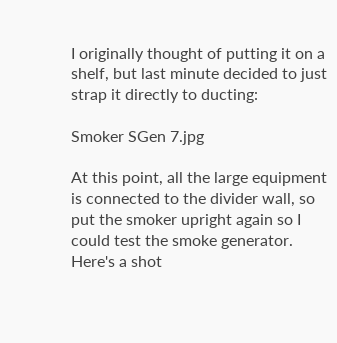I originally thought of putting it on a shelf, but last minute decided to just strap it directly to ducting:

Smoker SGen 7.jpg

At this point, all the large equipment is connected to the divider wall, so put the smoker upright again so I could test the smoke generator. Here's a shot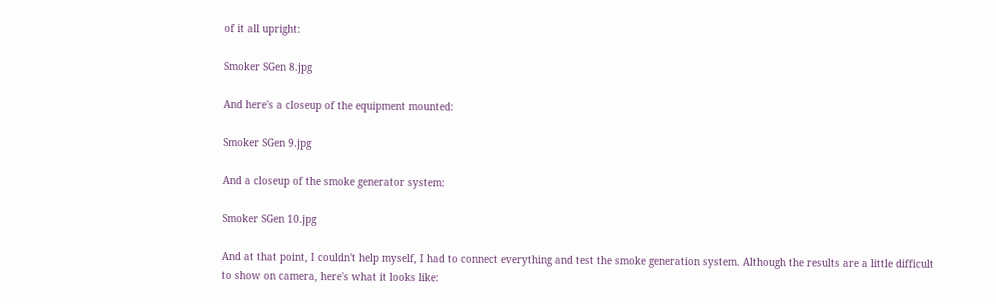of it all upright:

Smoker SGen 8.jpg

And here's a closeup of the equipment mounted:

Smoker SGen 9.jpg

And a closeup of the smoke generator system:

Smoker SGen 10.jpg

And at that point, I couldn't help myself, I had to connect everything and test the smoke generation system. Although the results are a little difficult to show on camera, here's what it looks like: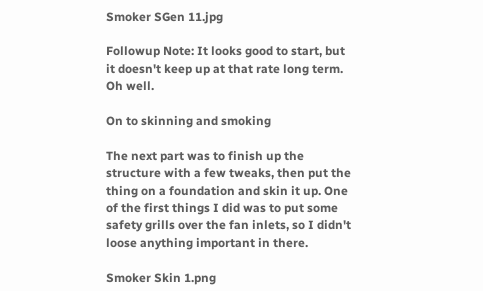Smoker SGen 11.jpg

Followup Note: It looks good to start, but it doesn't keep up at that rate long term. Oh well.

On to skinning and smoking

The next part was to finish up the structure with a few tweaks, then put the thing on a foundation and skin it up. One of the first things I did was to put some safety grills over the fan inlets, so I didn't loose anything important in there.

Smoker Skin 1.png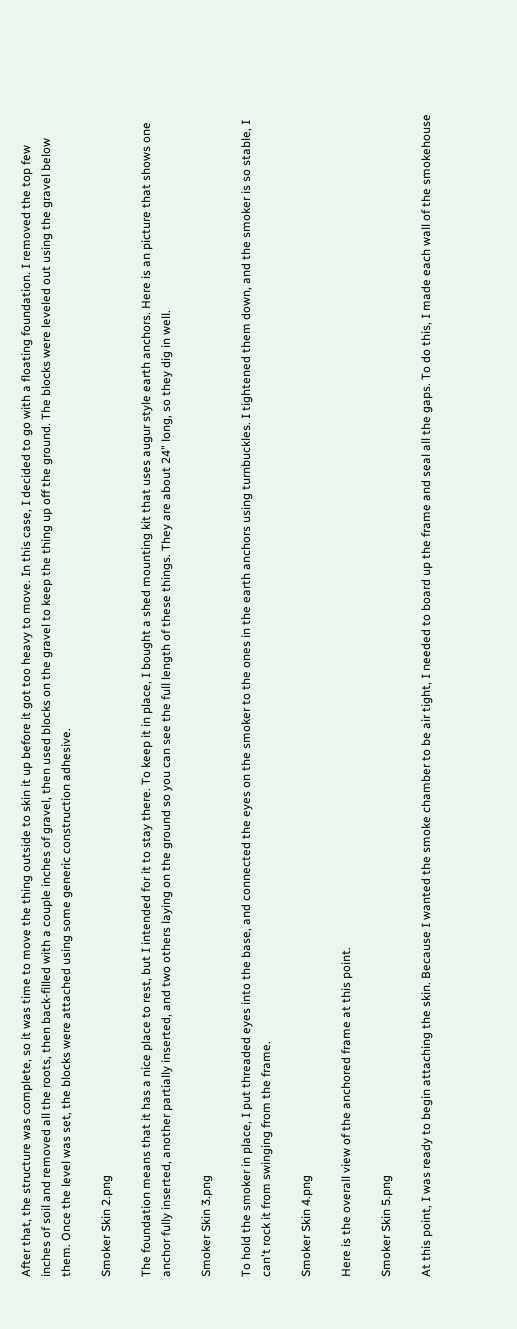After that, the structure was complete, so it was time to move the thing outside to skin it up before it got too heavy to move. In this case, I decided to go with a floating foundation. I removed the top few inches of soil and removed all the roots, then back-filled with a couple inches of gravel, then used blocks on the gravel to keep the thing up off the ground. The blocks were leveled out using the gravel below them. Once the level was set, the blocks were attached using some generic construction adhesive.

Smoker Skin 2.png

The foundation means that it has a nice place to rest, but I intended for it to stay there. To keep it in place, I bought a shed mounting kit that uses augur style earth anchors. Here is an picture that shows one anchor fully inserted, another partially inserted, and two others laying on the ground so you can see the full length of these things. They are about 24" long, so they dig in well.

Smoker Skin 3.png

To hold the smoker in place, I put threaded eyes into the base, and connected the eyes on the smoker to the ones in the earth anchors using turnbuckles. I tightened them down, and the smoker is so stable, I can't rock it from swinging from the frame.

Smoker Skin 4.png

Here is the overall view of the anchored frame at this point.

Smoker Skin 5.png

At this point, I was ready to begin attaching the skin. Because I wanted the smoke chamber to be air tight, I needed to board up the frame and seal all the gaps. To do this, I made each wall of the smokehouse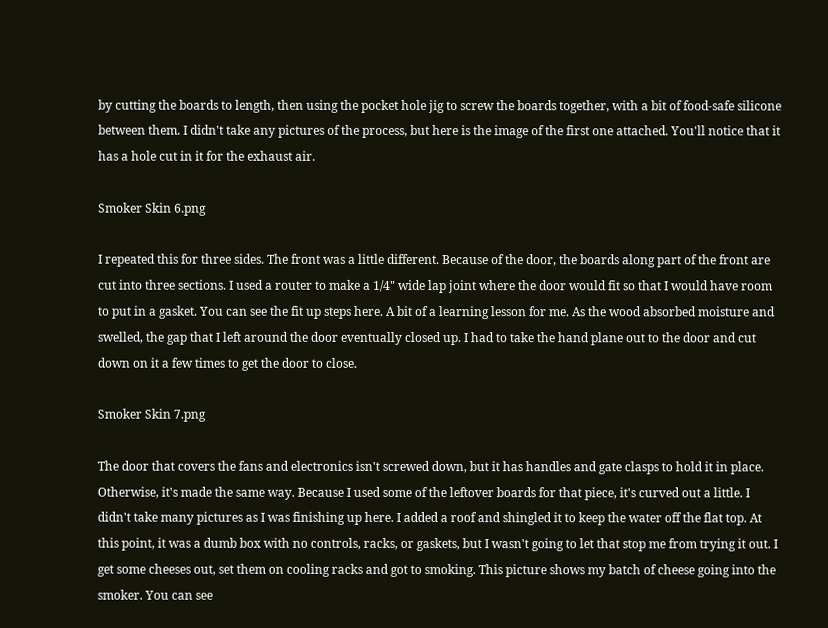by cutting the boards to length, then using the pocket hole jig to screw the boards together, with a bit of food-safe silicone between them. I didn't take any pictures of the process, but here is the image of the first one attached. You'll notice that it has a hole cut in it for the exhaust air.

Smoker Skin 6.png

I repeated this for three sides. The front was a little different. Because of the door, the boards along part of the front are cut into three sections. I used a router to make a 1/4" wide lap joint where the door would fit so that I would have room to put in a gasket. You can see the fit up steps here. A bit of a learning lesson for me. As the wood absorbed moisture and swelled, the gap that I left around the door eventually closed up. I had to take the hand plane out to the door and cut down on it a few times to get the door to close.

Smoker Skin 7.png

The door that covers the fans and electronics isn't screwed down, but it has handles and gate clasps to hold it in place. Otherwise, it's made the same way. Because I used some of the leftover boards for that piece, it's curved out a little. I didn't take many pictures as I was finishing up here. I added a roof and shingled it to keep the water off the flat top. At this point, it was a dumb box with no controls, racks, or gaskets, but I wasn't going to let that stop me from trying it out. I get some cheeses out, set them on cooling racks and got to smoking. This picture shows my batch of cheese going into the smoker. You can see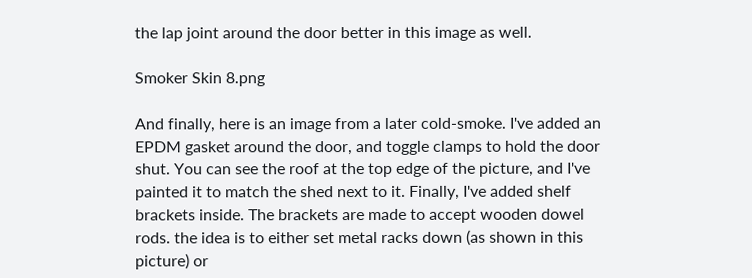the lap joint around the door better in this image as well.

Smoker Skin 8.png

And finally, here is an image from a later cold-smoke. I've added an EPDM gasket around the door, and toggle clamps to hold the door shut. You can see the roof at the top edge of the picture, and I've painted it to match the shed next to it. Finally, I've added shelf brackets inside. The brackets are made to accept wooden dowel rods. the idea is to either set metal racks down (as shown in this picture) or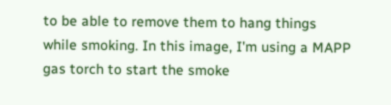to be able to remove them to hang things while smoking. In this image, I'm using a MAPP gas torch to start the smoke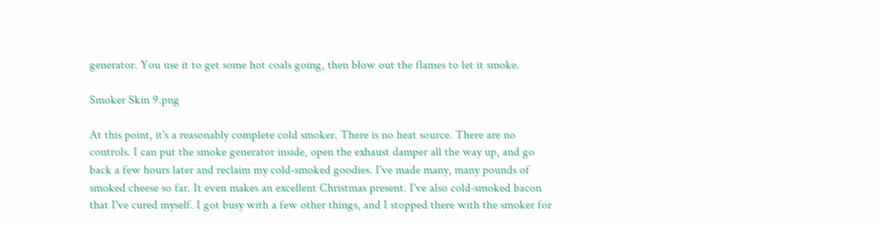generator. You use it to get some hot coals going, then blow out the flames to let it smoke.

Smoker Skin 9.png

At this point, it's a reasonably complete cold smoker. There is no heat source. There are no controls. I can put the smoke generator inside, open the exhaust damper all the way up, and go back a few hours later and reclaim my cold-smoked goodies. I've made many, many pounds of smoked cheese so far. It even makes an excellent Christmas present. I've also cold-smoked bacon that I've cured myself. I got busy with a few other things, and I stopped there with the smoker for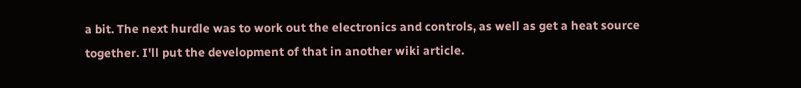a bit. The next hurdle was to work out the electronics and controls, as well as get a heat source together. I'll put the development of that in another wiki article.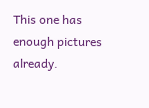This one has enough pictures already.